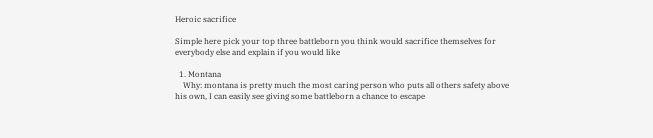Heroic sacrifice

Simple here pick your top three battleborn you think would sacrifice themselves for everybody else and explain if you would like

  1. Montana
    Why: montana is pretty much the most caring person who puts all others safety above his own, I can easily see giving some battleborn a chance to escape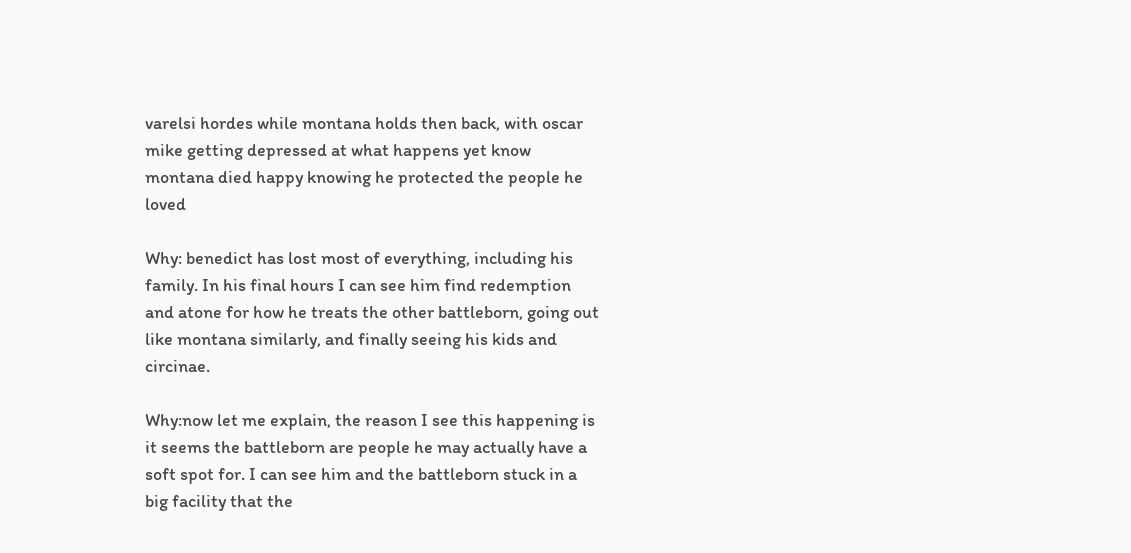varelsi hordes while montana holds then back, with oscar mike getting depressed at what happens yet know montana died happy knowing he protected the people he loved

Why: benedict has lost most of everything, including his family. In his final hours I can see him find redemption and atone for how he treats the other battleborn, going out like montana similarly, and finally seeing his kids and circinae.

Why:now let me explain, the reason I see this happening is it seems the battleborn are people he may actually have a soft spot for. I can see him and the battleborn stuck in a big facility that the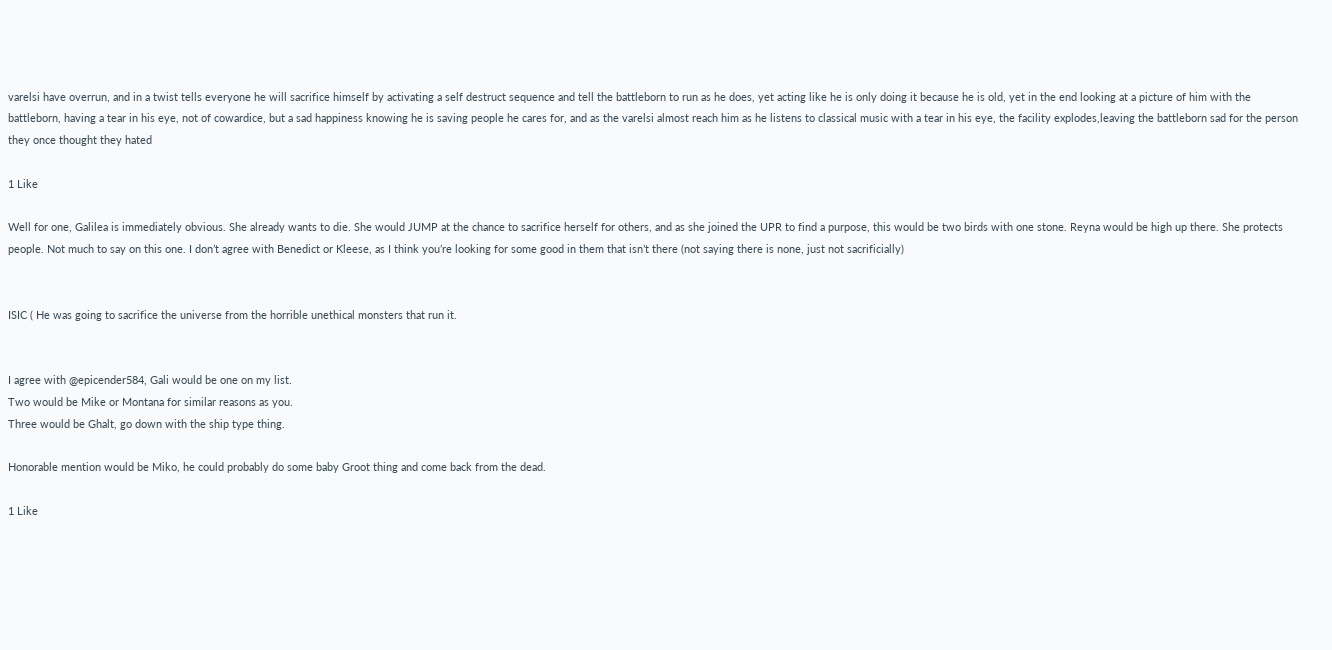varelsi have overrun, and in a twist tells everyone he will sacrifice himself by activating a self destruct sequence and tell the battleborn to run as he does, yet acting like he is only doing it because he is old, yet in the end looking at a picture of him with the battleborn, having a tear in his eye, not of cowardice, but a sad happiness knowing he is saving people he cares for, and as the varelsi almost reach him as he listens to classical music with a tear in his eye, the facility explodes,leaving the battleborn sad for the person they once thought they hated

1 Like

Well for one, Galilea is immediately obvious. She already wants to die. She would JUMP at the chance to sacrifice herself for others, and as she joined the UPR to find a purpose, this would be two birds with one stone. Reyna would be high up there. She protects people. Not much to say on this one. I don’t agree with Benedict or Kleese, as I think you’re looking for some good in them that isn’t there (not saying there is none, just not sacrificially)


ISIC ( He was going to sacrifice the universe from the horrible unethical monsters that run it.


I agree with @epicender584, Gali would be one on my list.
Two would be Mike or Montana for similar reasons as you.
Three would be Ghalt, go down with the ship type thing.

Honorable mention would be Miko, he could probably do some baby Groot thing and come back from the dead.

1 Like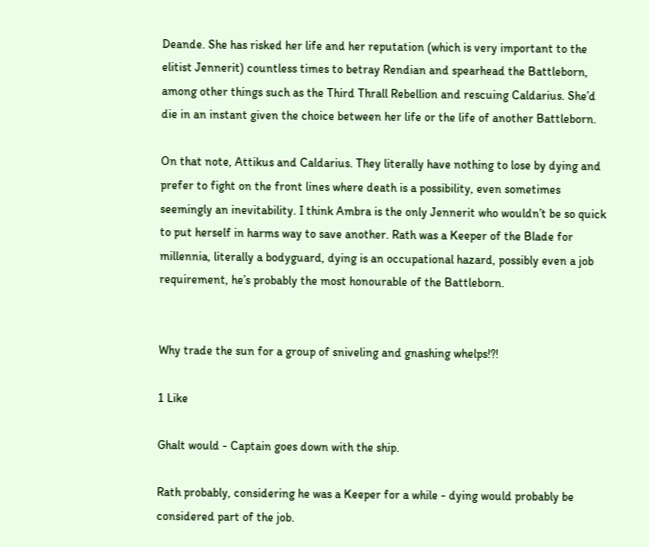Deande. She has risked her life and her reputation (which is very important to the elitist Jennerit) countless times to betray Rendian and spearhead the Battleborn, among other things such as the Third Thrall Rebellion and rescuing Caldarius. She’d die in an instant given the choice between her life or the life of another Battleborn.

On that note, Attikus and Caldarius. They literally have nothing to lose by dying and prefer to fight on the front lines where death is a possibility, even sometimes seemingly an inevitability. I think Ambra is the only Jennerit who wouldn’t be so quick to put herself in harms way to save another. Rath was a Keeper of the Blade for millennia, literally a bodyguard, dying is an occupational hazard, possibly even a job requirement, he’s probably the most honourable of the Battleborn.


Why trade the sun for a group of sniveling and gnashing whelps!?!

1 Like

Ghalt would - Captain goes down with the ship.

Rath probably, considering he was a Keeper for a while - dying would probably be considered part of the job.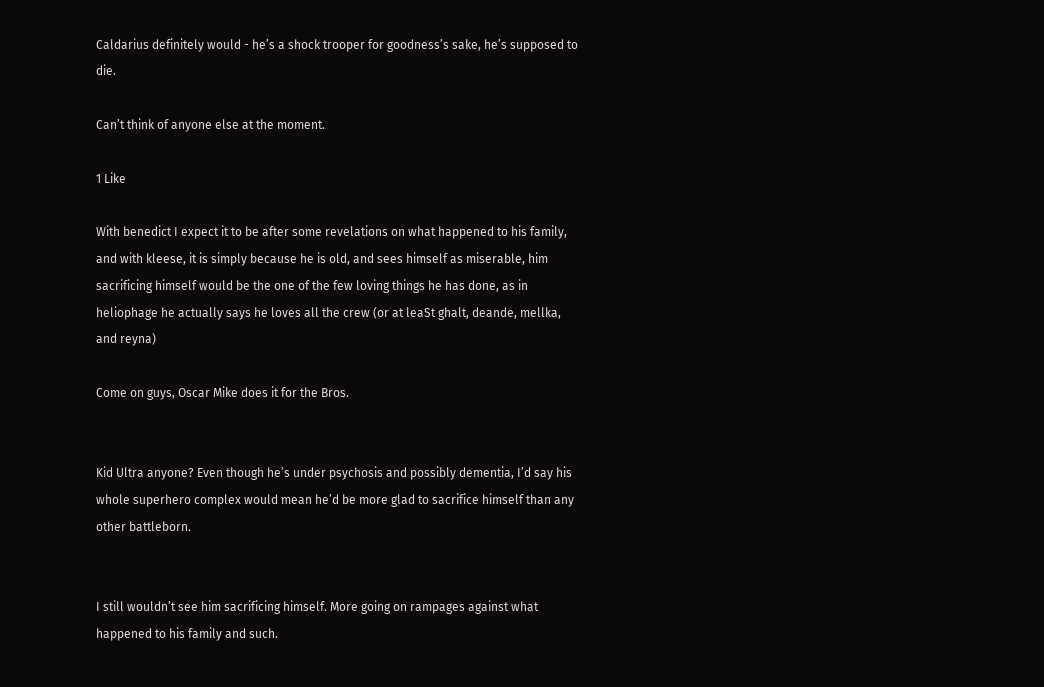Caldarius definitely would - he’s a shock trooper for goodness’s sake, he’s supposed to die.

Can’t think of anyone else at the moment.

1 Like

With benedict I expect it to be after some revelations on what happened to his family, and with kleese, it is simply because he is old, and sees himself as miserable, him sacrificing himself would be the one of the few loving things he has done, as in heliophage he actually says he loves all the crew (or at leaSt ghalt, deande, mellka, and reyna)

Come on guys, Oscar Mike does it for the Bros.


Kid Ultra anyone? Even though he’s under psychosis and possibly dementia, I’d say his whole superhero complex would mean he’d be more glad to sacrifice himself than any other battleborn.


I still wouldn’t see him sacrificing himself. More going on rampages against what happened to his family and such.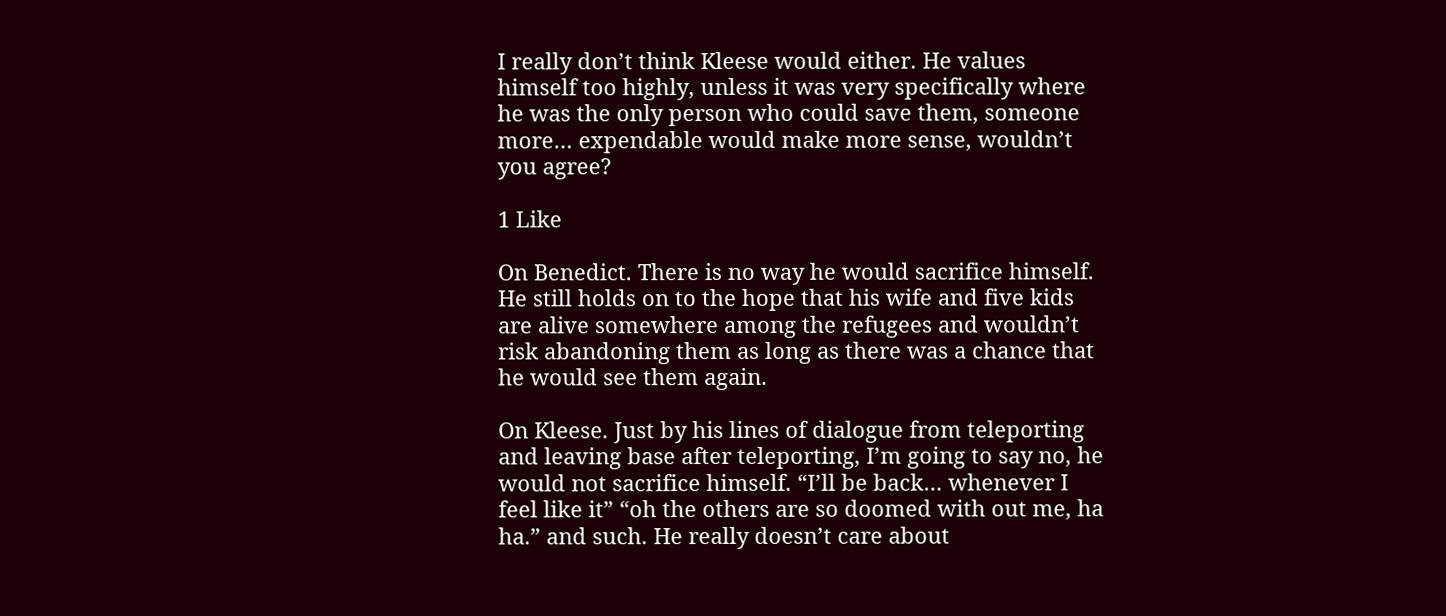I really don’t think Kleese would either. He values himself too highly, unless it was very specifically where he was the only person who could save them, someone more… expendable would make more sense, wouldn’t you agree?

1 Like

On Benedict. There is no way he would sacrifice himself. He still holds on to the hope that his wife and five kids are alive somewhere among the refugees and wouldn’t risk abandoning them as long as there was a chance that he would see them again.

On Kleese. Just by his lines of dialogue from teleporting and leaving base after teleporting, I’m going to say no, he would not sacrifice himself. “I’ll be back… whenever I feel like it” “oh the others are so doomed with out me, ha ha.” and such. He really doesn’t care about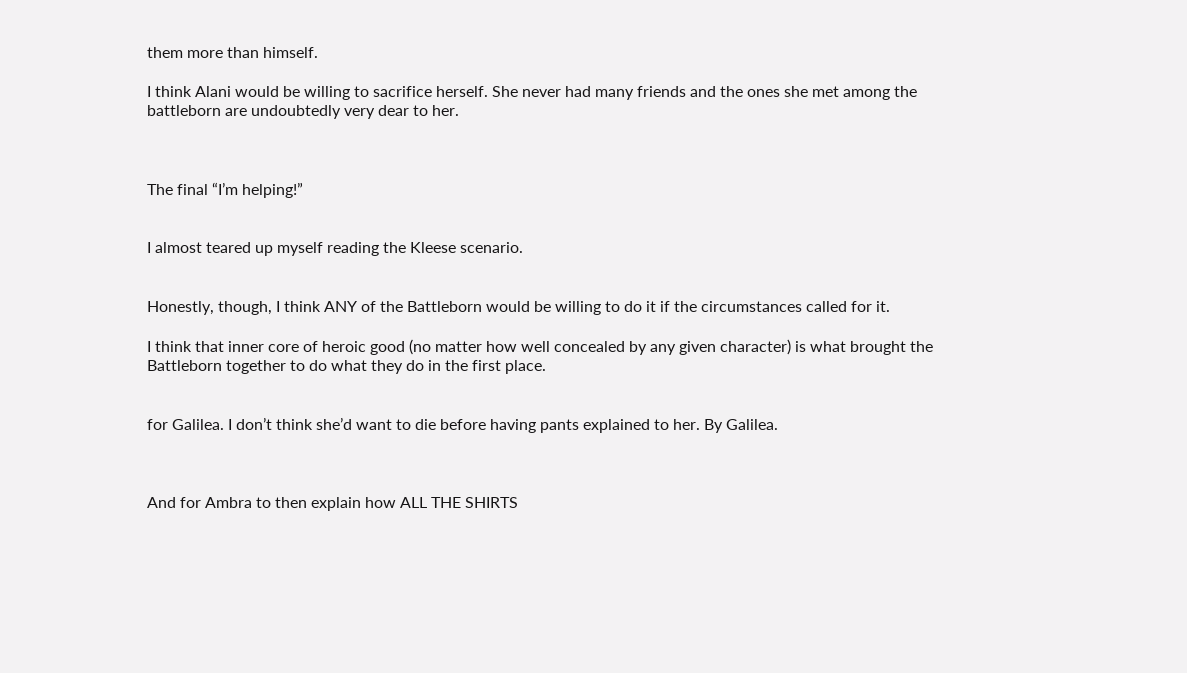them more than himself.

I think Alani would be willing to sacrifice herself. She never had many friends and the ones she met among the battleborn are undoubtedly very dear to her.



The final “I’m helping!”


I almost teared up myself reading the Kleese scenario.


Honestly, though, I think ANY of the Battleborn would be willing to do it if the circumstances called for it.

I think that inner core of heroic good (no matter how well concealed by any given character) is what brought the Battleborn together to do what they do in the first place.


for Galilea. I don’t think she’d want to die before having pants explained to her. By Galilea.



And for Ambra to then explain how ALL THE SHIRTS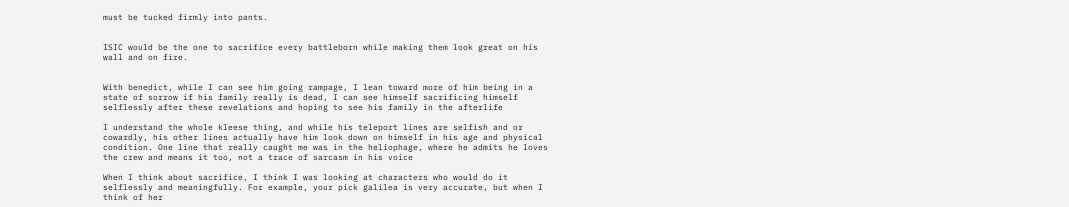must be tucked firmly into pants.


ISIC would be the one to sacrifice every battleborn while making them look great on his wall and on fire.


With benedict, while I can see him going rampage, I lean toward more of him being in a state of sorrow if his family really is dead, I can see himself sacrificing himself selflessly after these revelations and hoping to see his family in the afterlife

I understand the whole kleese thing, and while his teleport lines are selfish and or cowardly, his other lines actually have him look down on himself in his age and physical condition. One line that really caught me was in the heliophage, where he admits he loves the crew and means it too, not a trace of sarcasm in his voice

When I think about sacrifice, I think I was looking at characters who would do it selflessly and meaningfully. For example, your pick galilea is very accurate, but when I think of her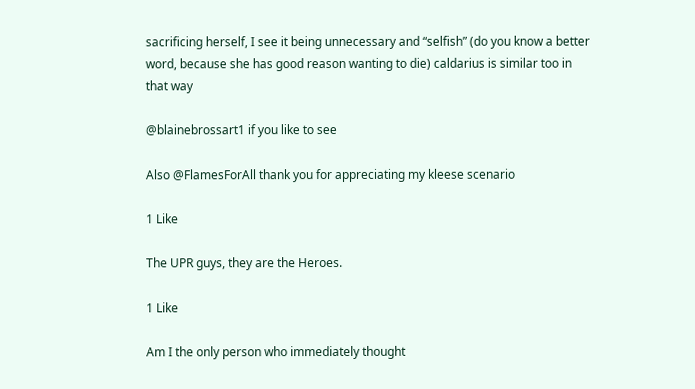sacrificing herself, I see it being unnecessary and “selfish” (do you know a better word, because she has good reason wanting to die) caldarius is similar too in that way

@blainebrossart1 if you like to see

Also @FlamesForAll thank you for appreciating my kleese scenario

1 Like

The UPR guys, they are the Heroes.

1 Like

Am I the only person who immediately thought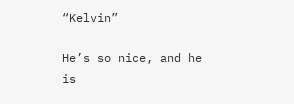“Kelvin”

He’s so nice, and he is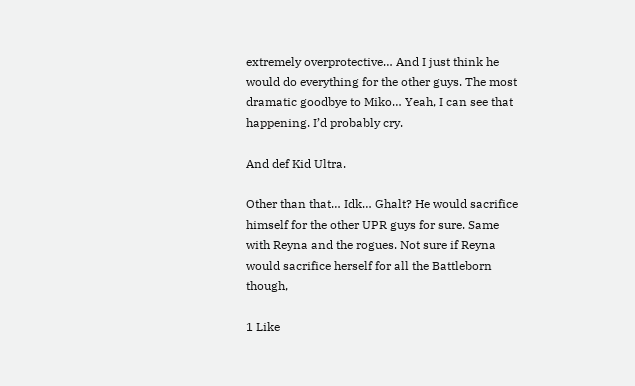extremely overprotective… And I just think he would do everything for the other guys. The most dramatic goodbye to Miko… Yeah, I can see that happening. I’d probably cry.

And def Kid Ultra.

Other than that… Idk… Ghalt? He would sacrifice himself for the other UPR guys for sure. Same with Reyna and the rogues. Not sure if Reyna would sacrifice herself for all the Battleborn though,

1 Like